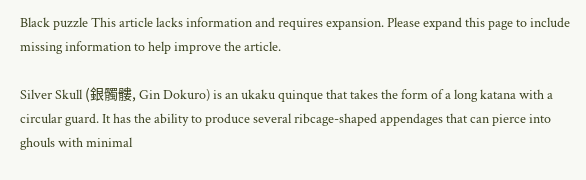Black puzzle This article lacks information and requires expansion. Please expand this page to include missing information to help improve the article.

Silver Skull (銀髑髏, Gin Dokuro) is an ukaku quinque that takes the form of a long katana with a circular guard. It has the ability to produce several ribcage-shaped appendages that can pierce into ghouls with minimal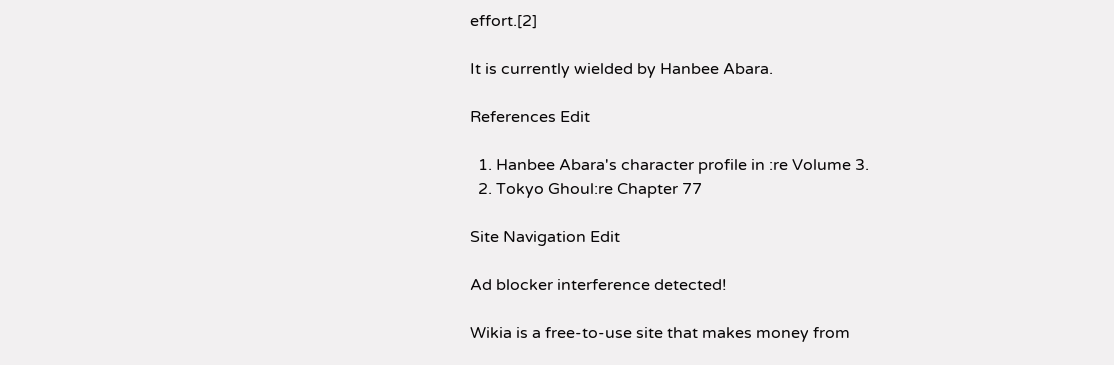effort.[2]

It is currently wielded by Hanbee Abara.

References Edit

  1. Hanbee Abara's character profile in :re Volume 3.
  2. Tokyo Ghoul:re Chapter 77

Site Navigation Edit

Ad blocker interference detected!

Wikia is a free-to-use site that makes money from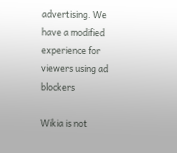advertising. We have a modified experience for viewers using ad blockers

Wikia is not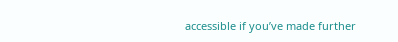accessible if you’ve made further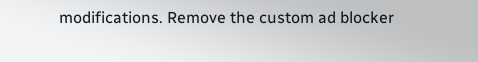modifications. Remove the custom ad blocker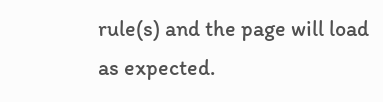rule(s) and the page will load as expected.